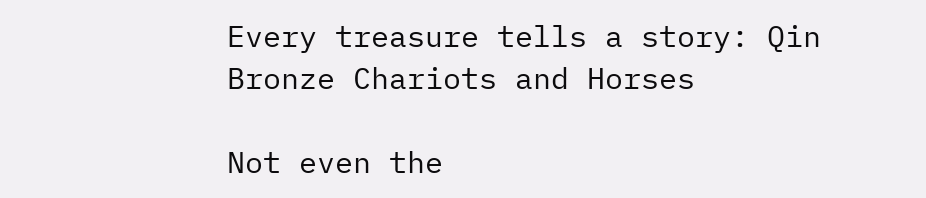Every treasure tells a story: Qin Bronze Chariots and Horses

Not even the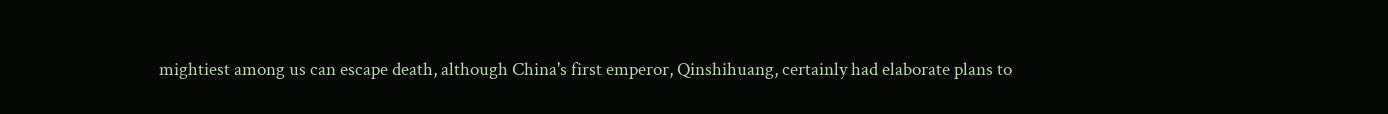mightiest among us can escape death, although China's first emperor, Qinshihuang, certainly had elaborate plans to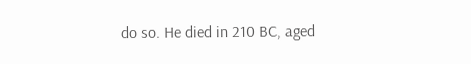do so. He died in 210 BC, aged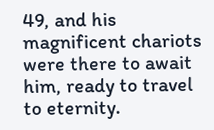49, and his magnificent chariots were there to await him, ready to travel to eternity.